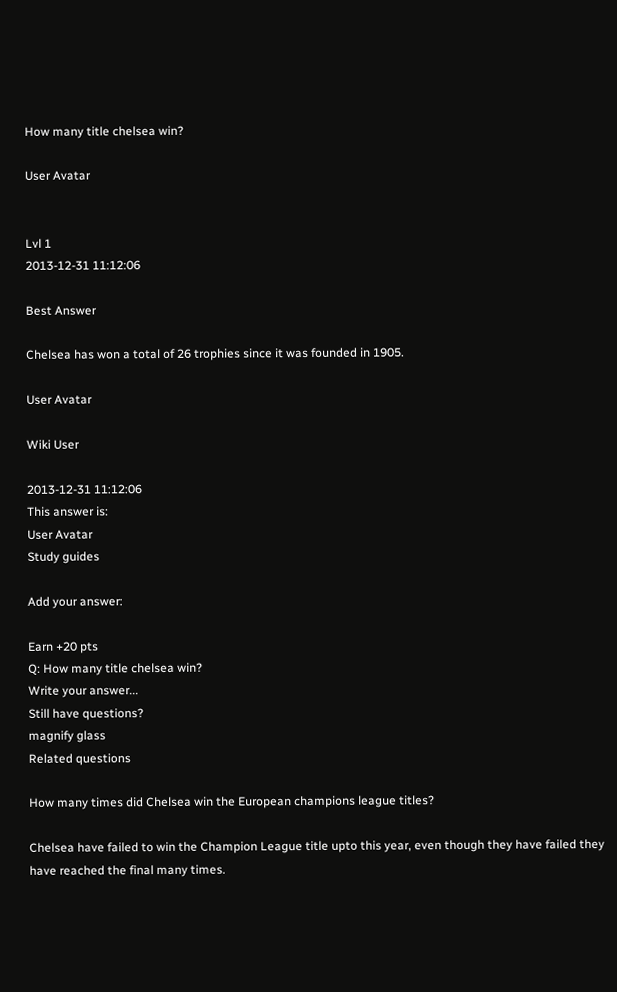How many title chelsea win?

User Avatar


Lvl 1
2013-12-31 11:12:06

Best Answer

Chelsea has won a total of 26 trophies since it was founded in 1905.

User Avatar

Wiki User

2013-12-31 11:12:06
This answer is:
User Avatar
Study guides

Add your answer:

Earn +20 pts
Q: How many title chelsea win?
Write your answer...
Still have questions?
magnify glass
Related questions

How many times did Chelsea win the European champions league titles?

Chelsea have failed to win the Champion League title upto this year, even though they have failed they have reached the final many times.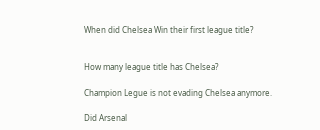When did Chelsea Win their first league title?


How many league title has Chelsea?

Champion Legue is not evading Chelsea anymore.

Did Arsenal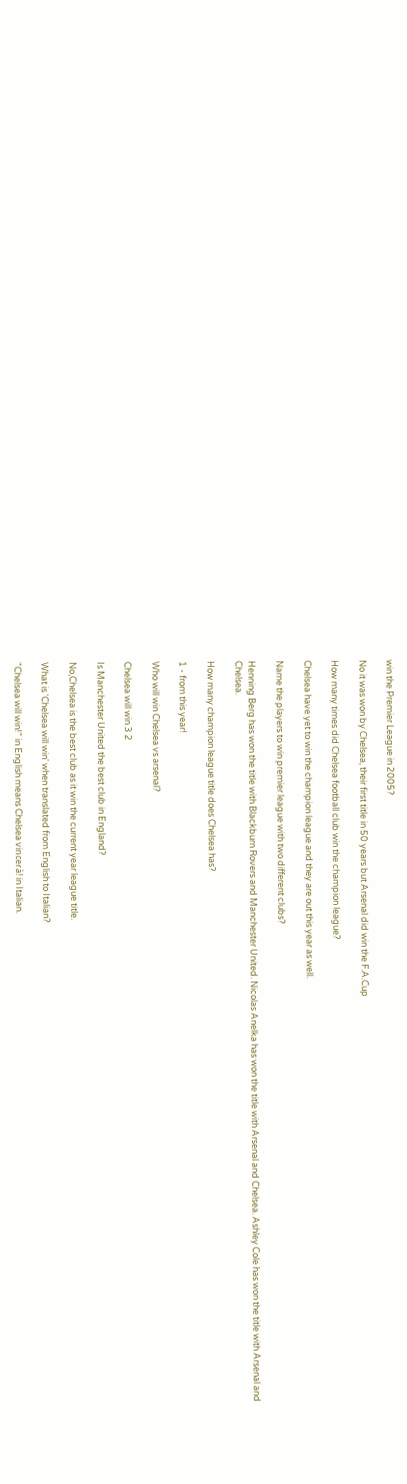win the Premier League in 2005?

No it was won by Chelsea, their first title in 50 years but Arsenal did win the F.A.Cup

How many times did Chelsea football club win the champion league?

Chelsea have yet to win the champion league and they are out this year as well.

Name the players to win premier league with two different clubs?

Henning Berg has won the title with Blackburn Rovers and Manchester United. Nicolas Anelka has won the title with Arsenal and Chelsea. Ashley Cole has won the title with Arsenal and Chelsea.

How many champion league title does Chelsea has?

1 - from this year!

Who will win Chelsea vs arsenal?

Chelsea will win 3 2

Is Manchester United the best club in England?

No,Chelsea is the best club as it win the current year league title.

What is 'Chelsea will win' when translated from English to Italian?

"Chelsea will win!" in English means Chelsea vincerà! in Italian.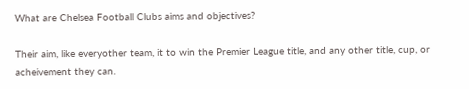What are Chelsea Football Clubs aims and objectives?

Their aim, like everyother team, it to win the Premier League title, and any other title, cup, or acheivement they can.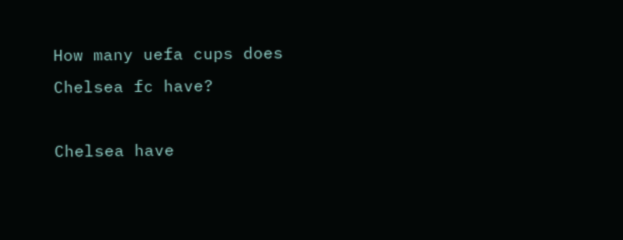How many uefa cups does Chelsea fc have?

Chelsea have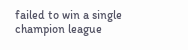failed to win a single champion league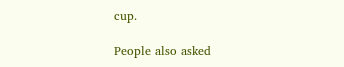cup.

People also asked